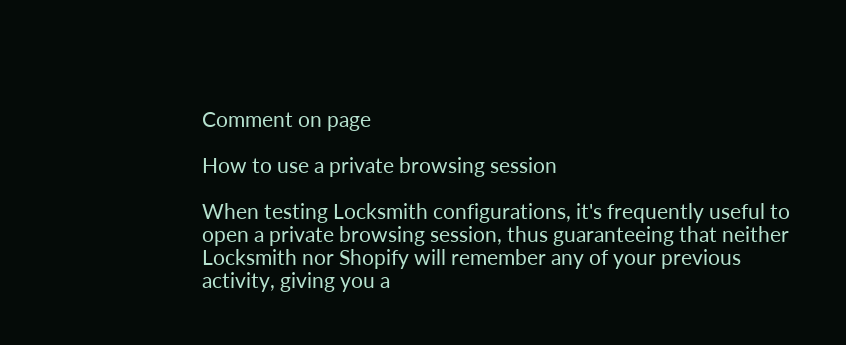Comment on page

How to use a private browsing session

When testing Locksmith configurations, it's frequently useful to open a private browsing session, thus guaranteeing that neither Locksmith nor Shopify will remember any of your previous activity, giving you a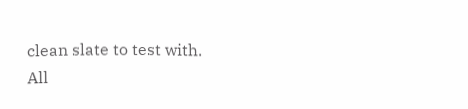clean slate to test with.
All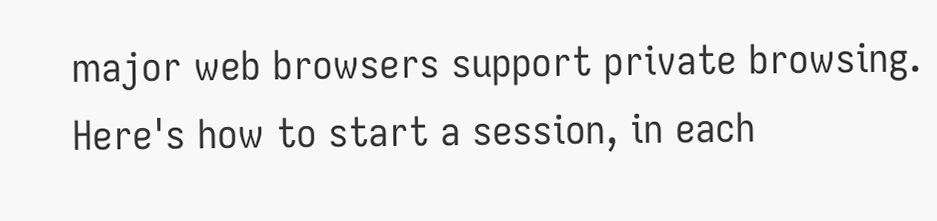major web browsers support private browsing. Here's how to start a session, in each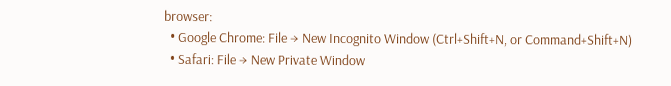browser:
  • Google Chrome: File → New Incognito Window (Ctrl+Shift+N, or Command+Shift+N)
  • Safari: File → New Private Window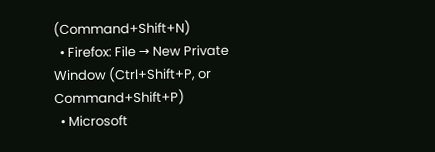(Command+Shift+N)
  • Firefox: File → New Private Window (Ctrl+Shift+P, or Command+Shift+P)
  • Microsoft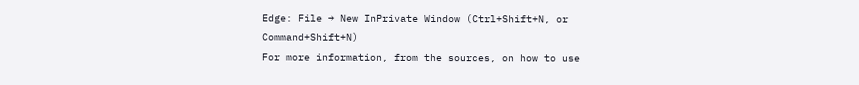Edge: File → New InPrivate Window (Ctrl+Shift+N, or Command+Shift+N)
For more information, from the sources, on how to use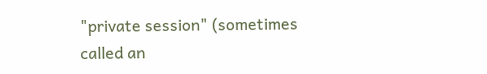"private session" (sometimes called an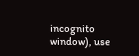incognito window), use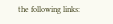the following links: